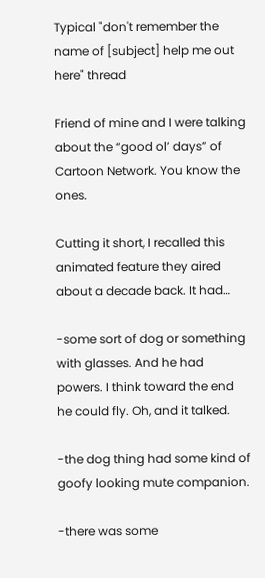Typical "don't remember the name of [subject] help me out here" thread

Friend of mine and I were talking about the “good ol’ days” of Cartoon Network. You know the ones.

Cutting it short, I recalled this animated feature they aired about a decade back. It had…

-some sort of dog or something with glasses. And he had powers. I think toward the end he could fly. Oh, and it talked.

-the dog thing had some kind of goofy looking mute companion.

-there was some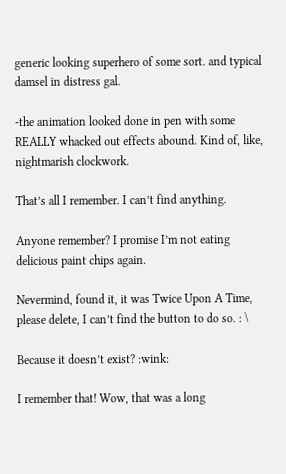generic looking superhero of some sort. and typical damsel in distress gal.

-the animation looked done in pen with some REALLY whacked out effects abound. Kind of, like, nightmarish clockwork.

That’s all I remember. I can’t find anything.

Anyone remember? I promise I’m not eating delicious paint chips again.

Nevermind, found it, it was Twice Upon A Time, please delete, I can’t find the button to do so. : \

Because it doesn’t exist? :wink:

I remember that! Wow, that was a long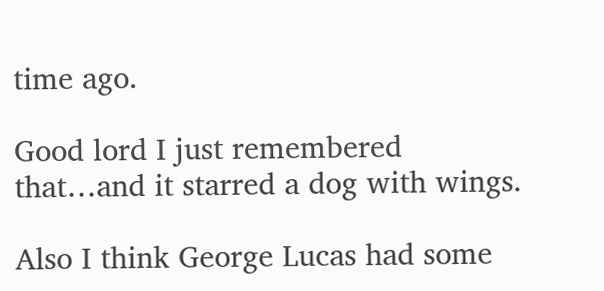time ago.

Good lord I just remembered that…and it starred a dog with wings.

Also I think George Lucas had some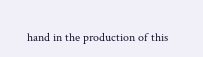hand in the production of this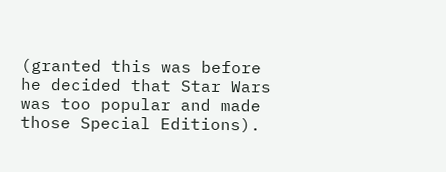(granted this was before he decided that Star Wars was too popular and made those Special Editions).